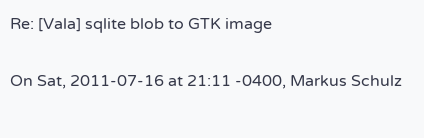Re: [Vala] sqlite blob to GTK image

On Sat, 2011-07-16 at 21:11 -0400, Markus Schulz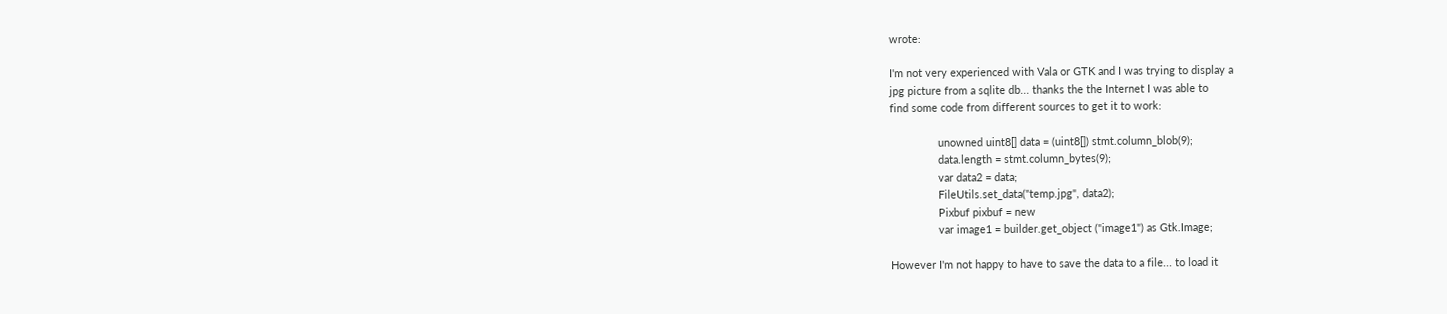wrote:

I'm not very experienced with Vala or GTK and I was trying to display a
jpg picture from a sqlite db... thanks the the Internet I was able to
find some code from different sources to get it to work:

                unowned uint8[] data = (uint8[]) stmt.column_blob(9);
                data.length = stmt.column_bytes(9);
                var data2 = data;
                FileUtils.set_data("temp.jpg", data2);
                Pixbuf pixbuf = new
                var image1 = builder.get_object ("image1") as Gtk.Image;

However I'm not happy to have to save the data to a file... to load it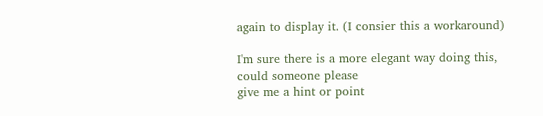again to display it. (I consier this a workaround)

I'm sure there is a more elegant way doing this, could someone please
give me a hint or point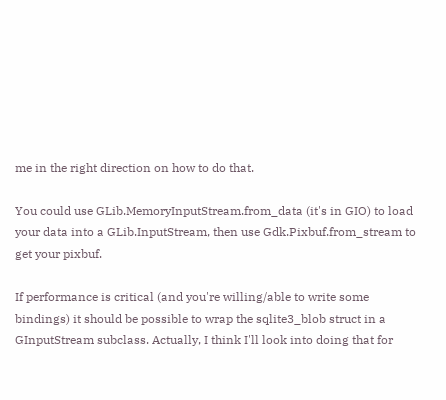me in the right direction on how to do that.

You could use GLib.MemoryInputStream.from_data (it's in GIO) to load
your data into a GLib.InputStream, then use Gdk.Pixbuf.from_stream to
get your pixbuf.

If performance is critical (and you're willing/able to write some
bindings) it should be possible to wrap the sqlite3_blob struct in a
GInputStream subclass. Actually, I think I'll look into doing that for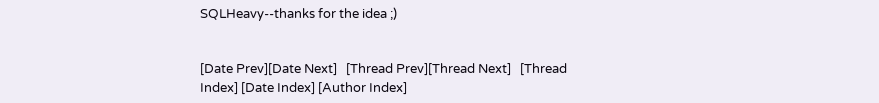SQLHeavy--thanks for the idea ;)


[Date Prev][Date Next]   [Thread Prev][Thread Next]   [Thread Index] [Date Index] [Author Index]